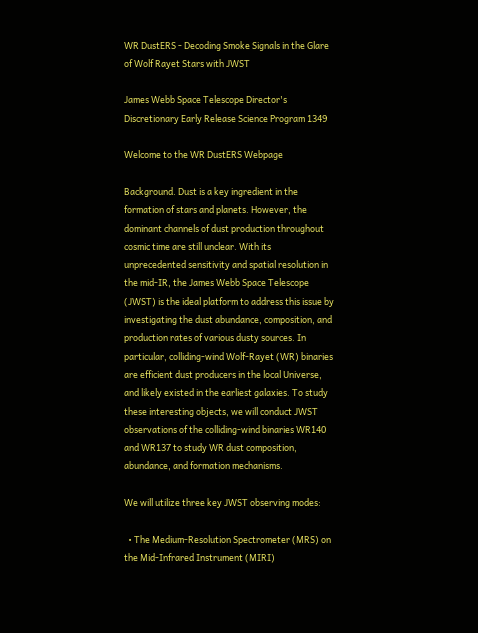WR DustERS - Decoding Smoke Signals in the Glare of Wolf Rayet Stars with JWST

James Webb Space Telescope Director's Discretionary Early Release Science Program 1349

Welcome to the WR DustERS Webpage

Background. Dust is a key ingredient in the formation of stars and planets. However, the dominant channels of dust production throughout cosmic time are still unclear. With its unprecedented sensitivity and spatial resolution in the mid-IR, the James Webb Space Telescope (JWST) is the ideal platform to address this issue by investigating the dust abundance, composition, and production rates of various dusty sources. In particular, colliding-wind Wolf-Rayet (WR) binaries are efficient dust producers in the local Universe, and likely existed in the earliest galaxies. To study these interesting objects, we will conduct JWST observations of the colliding-wind binaries WR140 and WR137 to study WR dust composition, abundance, and formation mechanisms.

We will utilize three key JWST observing modes:

  • The Medium-Resolution Spectrometer (MRS) on the Mid-Infrared Instrument (MIRI)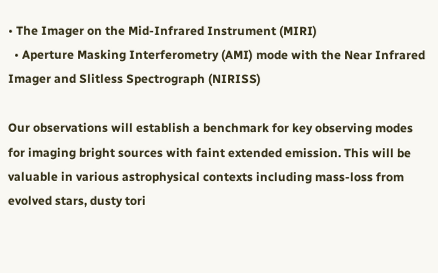• The Imager on the Mid-Infrared Instrument (MIRI)
  • Aperture Masking Interferometry (AMI) mode with the Near Infrared Imager and Slitless Spectrograph (NIRISS)

Our observations will establish a benchmark for key observing modes for imaging bright sources with faint extended emission. This will be valuable in various astrophysical contexts including mass-loss from evolved stars, dusty tori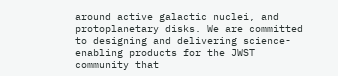around active galactic nuclei, and protoplanetary disks. We are committed to designing and delivering science-enabling products for the JWST community that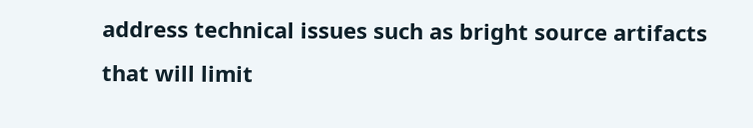address technical issues such as bright source artifacts that will limit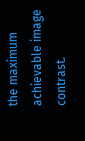the maximum achievable image contrast.